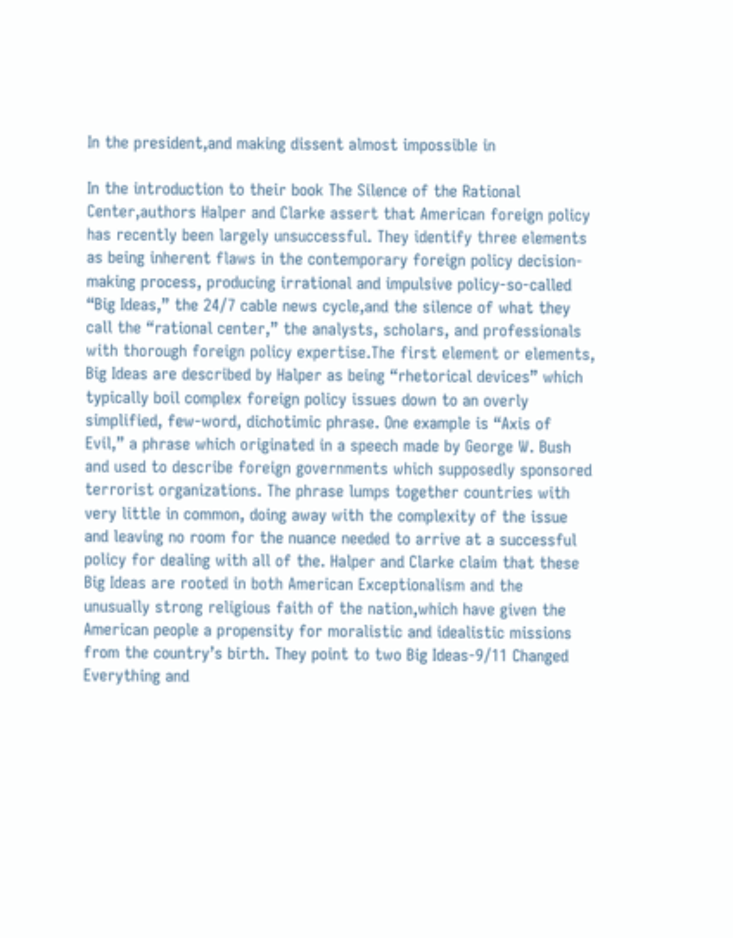In the president,and making dissent almost impossible in

In the introduction to their book The Silence of the Rational Center,authors Halper and Clarke assert that American foreign policy has recently been largely unsuccessful. They identify three elements as being inherent flaws in the contemporary foreign policy decision-making process, producing irrational and impulsive policy-so-called “Big Ideas,” the 24/7 cable news cycle,and the silence of what they call the “rational center,” the analysts, scholars, and professionals with thorough foreign policy expertise.The first element or elements, Big Ideas are described by Halper as being “rhetorical devices” which typically boil complex foreign policy issues down to an overly simplified, few-word, dichotimic phrase. One example is “Axis of Evil,” a phrase which originated in a speech made by George W. Bush and used to describe foreign governments which supposedly sponsored terrorist organizations. The phrase lumps together countries with very little in common, doing away with the complexity of the issue and leaving no room for the nuance needed to arrive at a successful policy for dealing with all of the. Halper and Clarke claim that these Big Ideas are rooted in both American Exceptionalism and the unusually strong religious faith of the nation,which have given the American people a propensity for moralistic and idealistic missions from the country’s birth. They point to two Big Ideas-9/11 Changed Everything and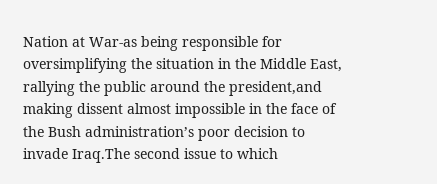Nation at War-as being responsible for oversimplifying the situation in the Middle East, rallying the public around the president,and making dissent almost impossible in the face of the Bush administration’s poor decision to invade Iraq.The second issue to which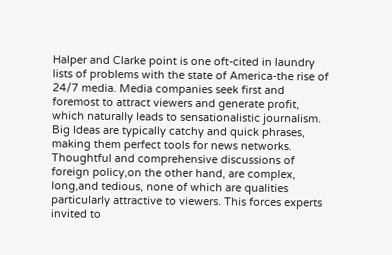Halper and Clarke point is one oft-cited in laundry lists of problems with the state of America-the rise of 24/7 media. Media companies seek first and foremost to attract viewers and generate profit, which naturally leads to sensationalistic journalism. Big Ideas are typically catchy and quick phrases, making them perfect tools for news networks. Thoughtful and comprehensive discussions of foreign policy,on the other hand, are complex, long,and tedious, none of which are qualities particularly attractive to viewers. This forces experts invited to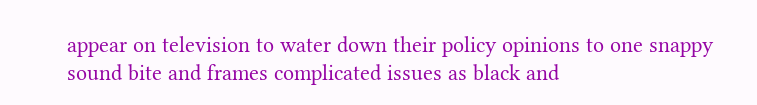appear on television to water down their policy opinions to one snappy sound bite and frames complicated issues as black and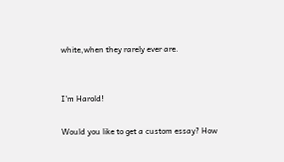white,when they rarely ever are.


I'm Harold!

Would you like to get a custom essay? How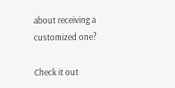about receiving a customized one?

Check it out